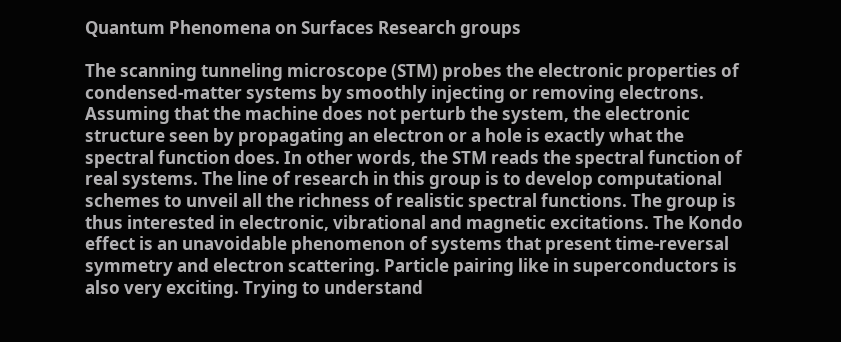Quantum Phenomena on Surfaces Research groups

The scanning tunneling microscope (STM) probes the electronic properties of condensed-matter systems by smoothly injecting or removing electrons. Assuming that the machine does not perturb the system, the electronic structure seen by propagating an electron or a hole is exactly what the spectral function does. In other words, the STM reads the spectral function of real systems. The line of research in this group is to develop computational schemes to unveil all the richness of realistic spectral functions. The group is thus interested in electronic, vibrational and magnetic excitations. The Kondo effect is an unavoidable phenomenon of systems that present time-reversal symmetry and electron scattering. Particle pairing like in superconductors is also very exciting. Trying to understand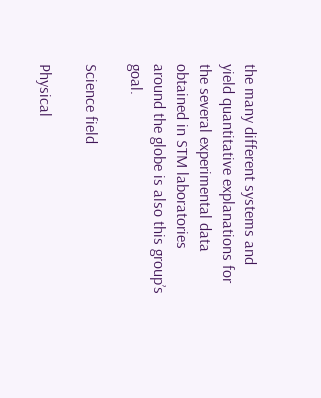the many different systems and yield quantitative explanations for the several experimental data obtained in STM laboratories around the globe is also this group’s goal.

Science field

Physical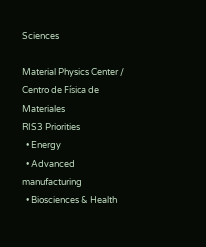Sciences

Material Physics Center / Centro de Física de Materiales
RIS3 Priorities
  • Energy
  • Advanced manufacturing
  • Biosciences & Health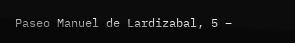Paseo Manuel de Lardizabal, 5 –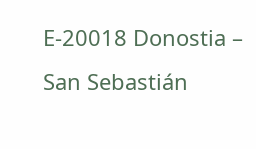E-20018 Donostia – San Sebastián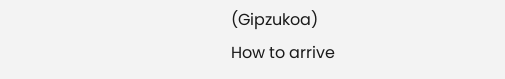(Gipzukoa)
How to arrive